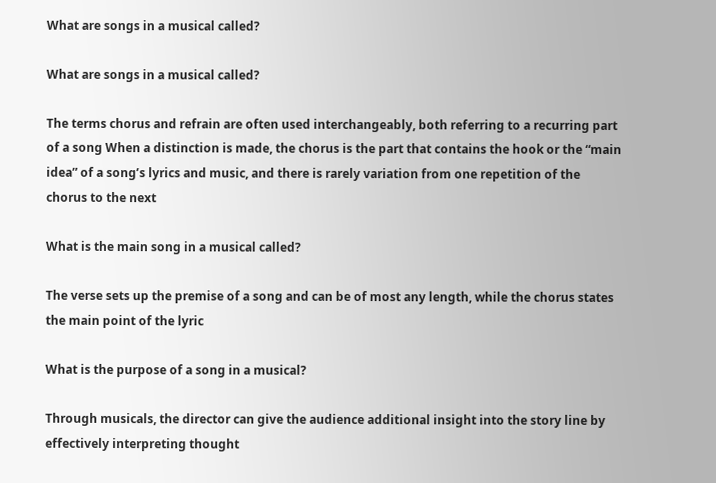What are songs in a musical called?

What are songs in a musical called?

The terms chorus and refrain are often used interchangeably, both referring to a recurring part of a song When a distinction is made, the chorus is the part that contains the hook or the “main idea” of a song’s lyrics and music, and there is rarely variation from one repetition of the chorus to the next

What is the main song in a musical called?

The verse sets up the premise of a song and can be of most any length, while the chorus states the main point of the lyric

What is the purpose of a song in a musical?

Through musicals, the director can give the audience additional insight into the story line by effectively interpreting thought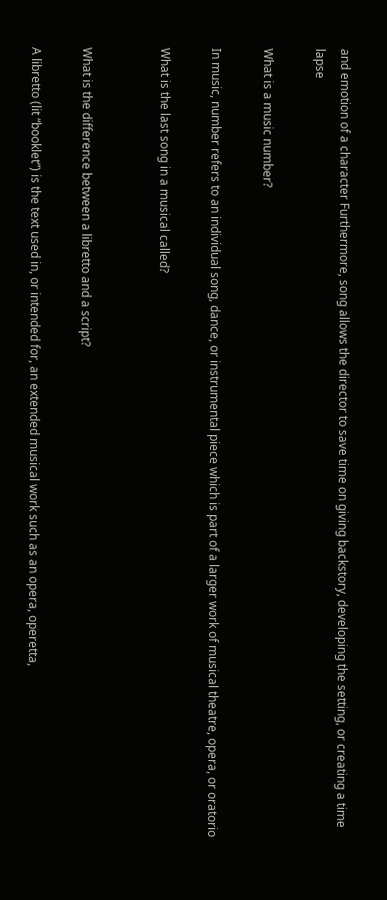and emotion of a character Furthermore, song allows the director to save time on giving backstory, developing the setting, or creating a time lapse

What is a music number?

In music, number refers to an individual song, dance, or instrumental piece which is part of a larger work of musical theatre, opera, or oratorio

What is the last song in a musical called?


What is the difference between a libretto and a script?

A libretto (lit “booklet”) is the text used in, or intended for, an extended musical work such as an opera, operetta,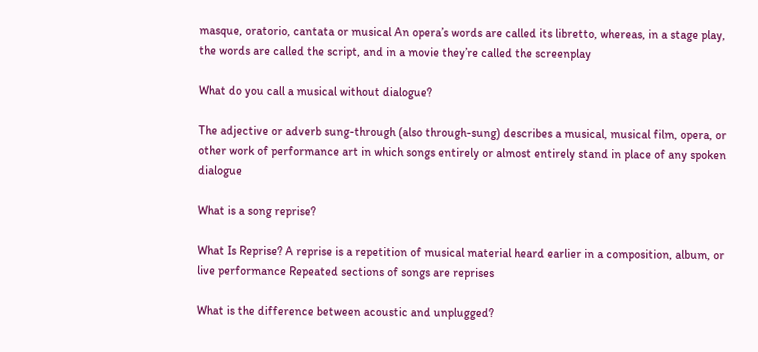masque, oratorio, cantata or musical An opera’s words are called its libretto, whereas, in a stage play, the words are called the script, and in a movie they’re called the screenplay

What do you call a musical without dialogue?

The adjective or adverb sung-through (also through-sung) describes a musical, musical film, opera, or other work of performance art in which songs entirely or almost entirely stand in place of any spoken dialogue

What is a song reprise?

What Is Reprise? A reprise is a repetition of musical material heard earlier in a composition, album, or live performance Repeated sections of songs are reprises

What is the difference between acoustic and unplugged?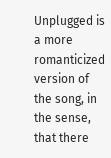Unplugged is a more romanticized version of the song, in the sense, that there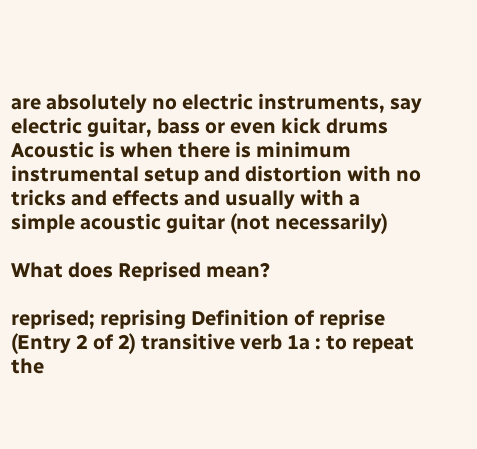are absolutely no electric instruments, say electric guitar, bass or even kick drums Acoustic is when there is minimum instrumental setup and distortion with no tricks and effects and usually with a simple acoustic guitar (not necessarily)

What does Reprised mean?

reprised; reprising Definition of reprise (Entry 2 of 2) transitive verb 1a : to repeat the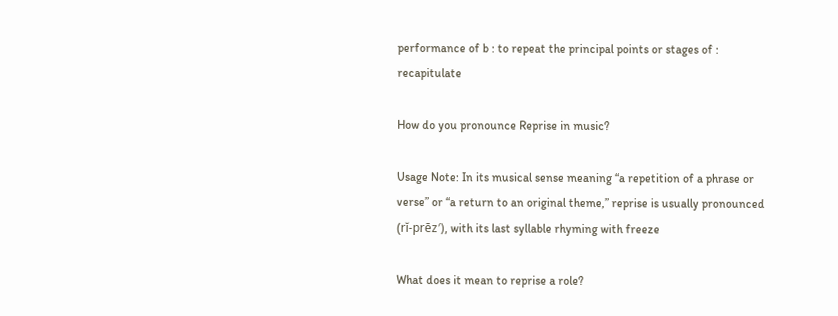performance of b : to repeat the principal points or stages of : recapitulate

How do you pronounce Reprise in music?

Usage Note: In its musical sense meaning “a repetition of a phrase or verse” or “a return to an original theme,” reprise is usually pronounced (rĭ-prēz′), with its last syllable rhyming with freeze

What does it mean to reprise a role?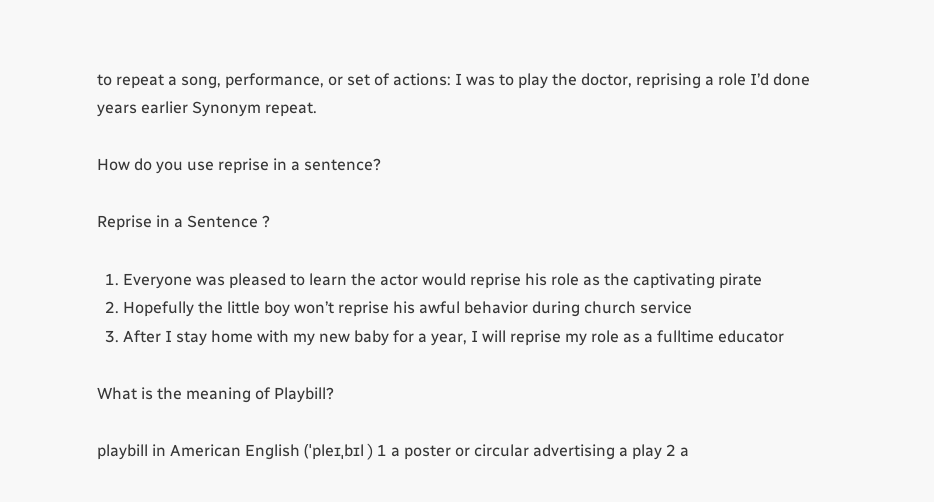to repeat a song, performance, or set of actions: I was to play the doctor, reprising a role I’d done years earlier Synonym repeat.

How do you use reprise in a sentence?

Reprise in a Sentence ?

  1. Everyone was pleased to learn the actor would reprise his role as the captivating pirate
  2. Hopefully the little boy won’t reprise his awful behavior during church service
  3. After I stay home with my new baby for a year, I will reprise my role as a fulltime educator

What is the meaning of Playbill?

playbill in American English (ˈpleɪˌbɪl ) 1 a poster or circular advertising a play 2 a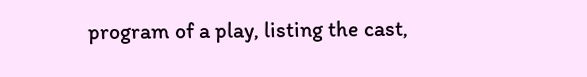program of a play, listing the cast,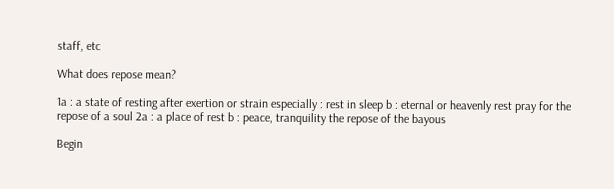staff, etc

What does repose mean?

1a : a state of resting after exertion or strain especially : rest in sleep b : eternal or heavenly rest pray for the repose of a soul 2a : a place of rest b : peace, tranquility the repose of the bayous

Begin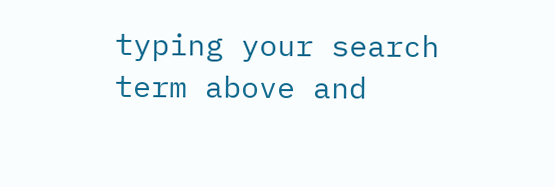typing your search term above and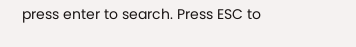press enter to search. Press ESC to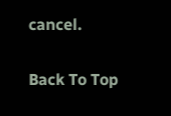cancel.

Back To Top